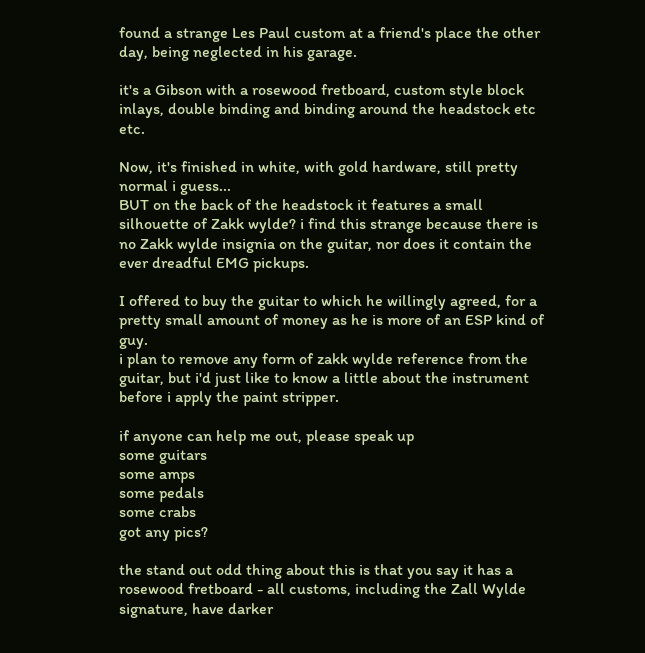found a strange Les Paul custom at a friend's place the other day, being neglected in his garage.

it's a Gibson with a rosewood fretboard, custom style block inlays, double binding and binding around the headstock etc etc.

Now, it's finished in white, with gold hardware, still pretty normal i guess...
BUT on the back of the headstock it features a small silhouette of Zakk wylde? i find this strange because there is no Zakk wylde insignia on the guitar, nor does it contain the ever dreadful EMG pickups.

I offered to buy the guitar to which he willingly agreed, for a pretty small amount of money as he is more of an ESP kind of guy.
i plan to remove any form of zakk wylde reference from the guitar, but i'd just like to know a little about the instrument before i apply the paint stripper.

if anyone can help me out, please speak up
some guitars
some amps
some pedals
some crabs
got any pics?

the stand out odd thing about this is that you say it has a rosewood fretboard - all customs, including the Zall Wylde signature, have darker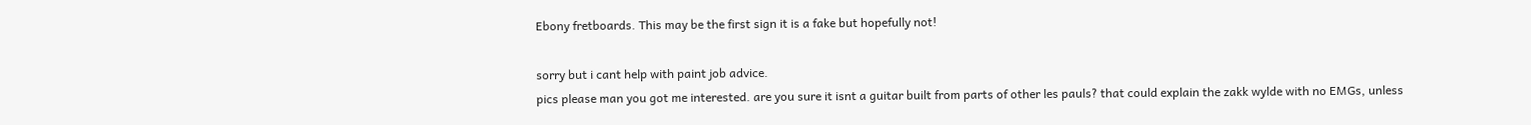Ebony fretboards. This may be the first sign it is a fake but hopefully not!

sorry but i cant help with paint job advice.
pics please man you got me interested. are you sure it isnt a guitar built from parts of other les pauls? that could explain the zakk wylde with no EMGs, unless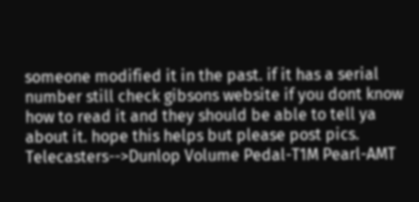someone modified it in the past. if it has a serial number still check gibsons website if you dont know how to read it and they should be able to tell ya about it. hope this helps but please post pics.
Telecasters-->Dunlop Volume Pedal-T1M Pearl-AMT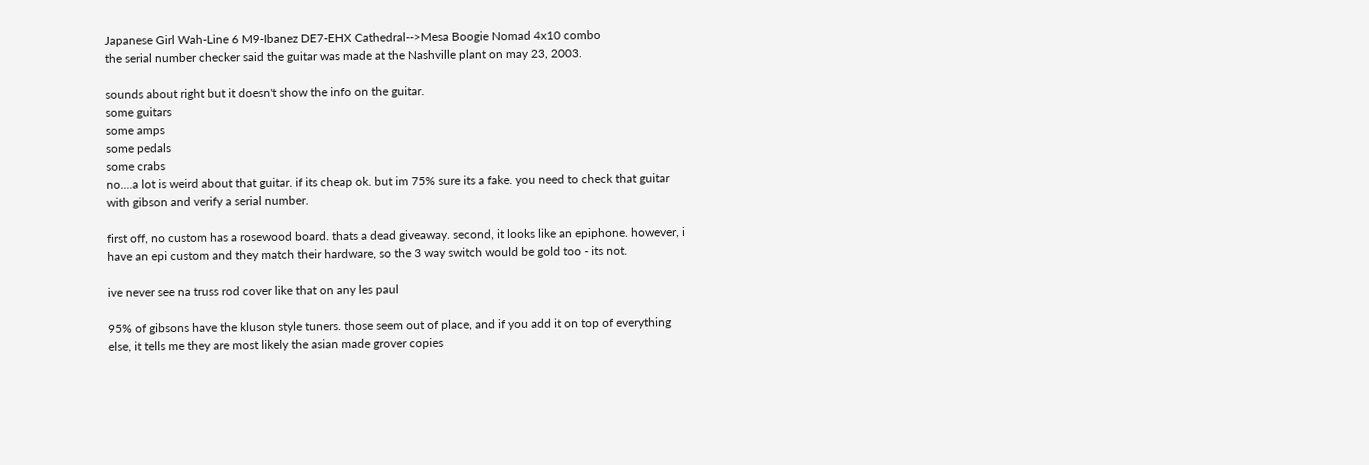Japanese Girl Wah-Line 6 M9-Ibanez DE7-EHX Cathedral-->Mesa Boogie Nomad 4x10 combo
the serial number checker said the guitar was made at the Nashville plant on may 23, 2003.

sounds about right but it doesn't show the info on the guitar.
some guitars
some amps
some pedals
some crabs
no....a lot is weird about that guitar. if its cheap ok. but im 75% sure its a fake. you need to check that guitar with gibson and verify a serial number.

first off, no custom has a rosewood board. thats a dead giveaway. second, it looks like an epiphone. however, i have an epi custom and they match their hardware, so the 3 way switch would be gold too - its not.

ive never see na truss rod cover like that on any les paul

95% of gibsons have the kluson style tuners. those seem out of place, and if you add it on top of everything else, it tells me they are most likely the asian made grover copies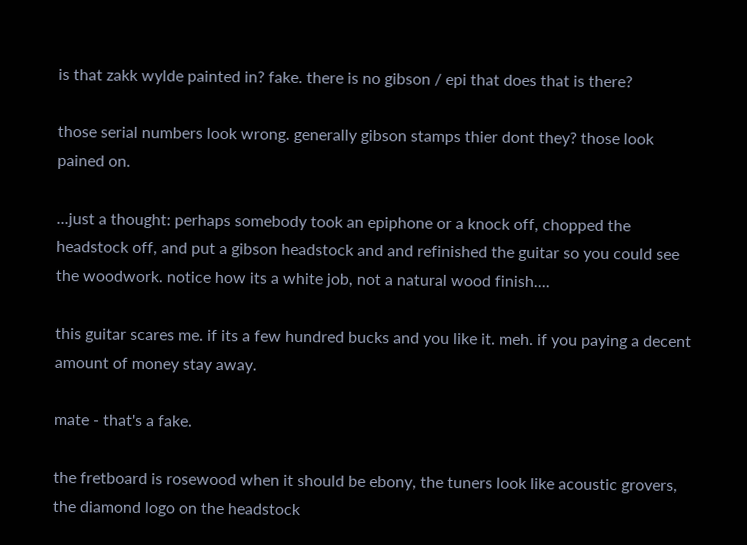is that zakk wylde painted in? fake. there is no gibson / epi that does that is there?

those serial numbers look wrong. generally gibson stamps thier dont they? those look pained on.

...just a thought: perhaps somebody took an epiphone or a knock off, chopped the headstock off, and put a gibson headstock and and refinished the guitar so you could see the woodwork. notice how its a white job, not a natural wood finish....

this guitar scares me. if its a few hundred bucks and you like it. meh. if you paying a decent amount of money stay away.

mate - that's a fake.

the fretboard is rosewood when it should be ebony, the tuners look like acoustic grovers, the diamond logo on the headstock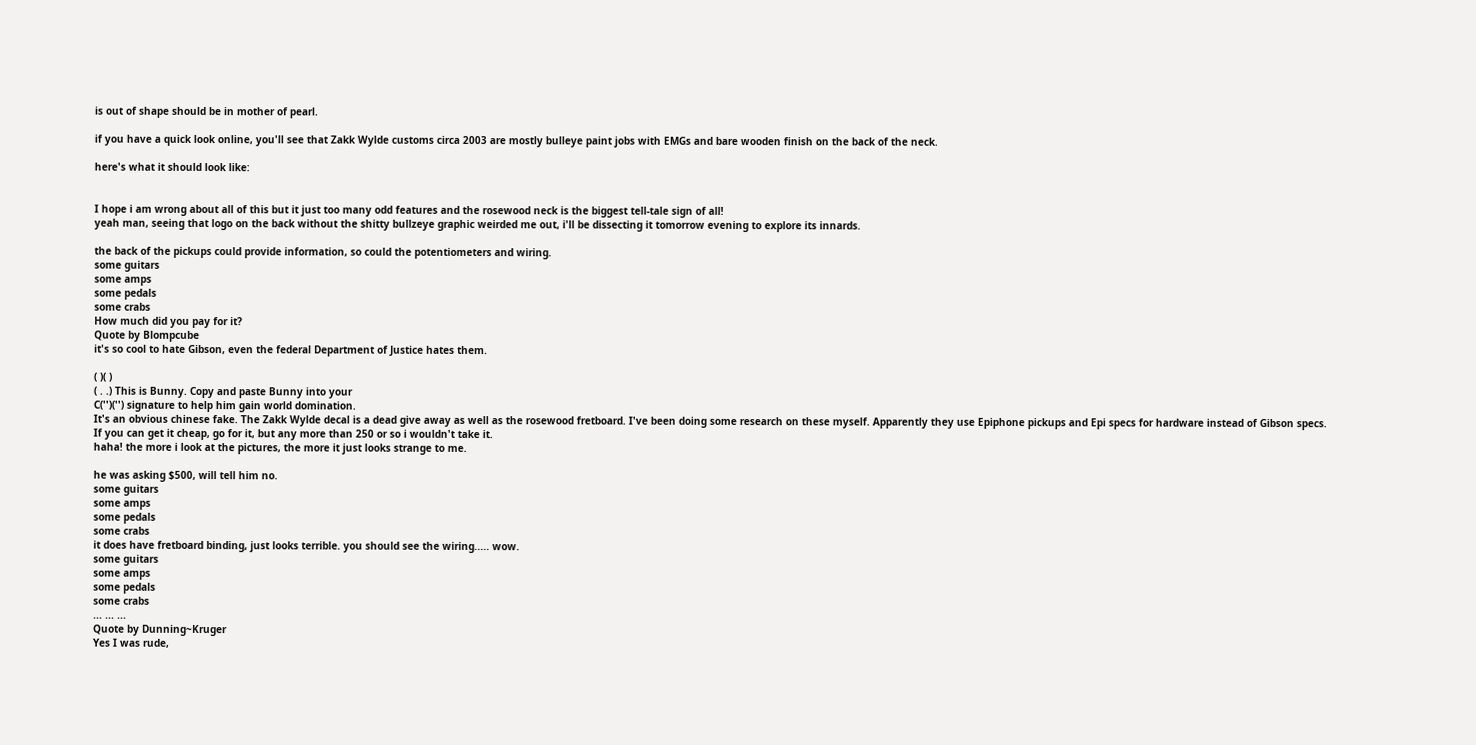is out of shape should be in mother of pearl.

if you have a quick look online, you'll see that Zakk Wylde customs circa 2003 are mostly bulleye paint jobs with EMGs and bare wooden finish on the back of the neck.

here's what it should look like:


I hope i am wrong about all of this but it just too many odd features and the rosewood neck is the biggest tell-tale sign of all!
yeah man, seeing that logo on the back without the shitty bullzeye graphic weirded me out, i'll be dissecting it tomorrow evening to explore its innards.

the back of the pickups could provide information, so could the potentiometers and wiring.
some guitars
some amps
some pedals
some crabs
How much did you pay for it?
Quote by Blompcube
it's so cool to hate Gibson, even the federal Department of Justice hates them.

( )( )
( . .) This is Bunny. Copy and paste Bunny into your
C('')('') signature to help him gain world domination.
It's an obvious chinese fake. The Zakk Wylde decal is a dead give away as well as the rosewood fretboard. I've been doing some research on these myself. Apparently they use Epiphone pickups and Epi specs for hardware instead of Gibson specs. If you can get it cheap, go for it, but any more than 250 or so i wouldn't take it.
haha! the more i look at the pictures, the more it just looks strange to me.

he was asking $500, will tell him no.
some guitars
some amps
some pedals
some crabs
it does have fretboard binding, just looks terrible. you should see the wiring..... wow.
some guitars
some amps
some pedals
some crabs
... ... ...
Quote by Dunning~Kruger
Yes I was rude,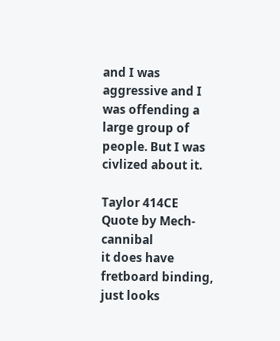and I was aggressive and I was offending a large group of people. But I was civlized about it.

Taylor 414CE
Quote by Mech-cannibal
it does have fretboard binding, just looks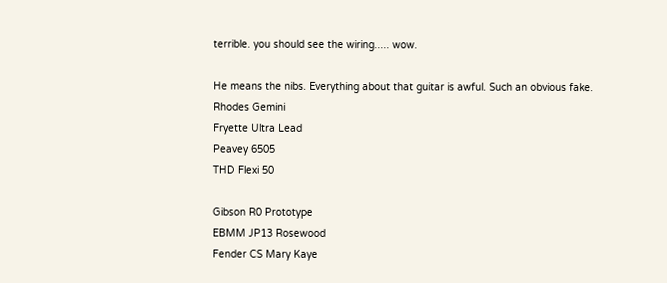terrible. you should see the wiring..... wow.

He means the nibs. Everything about that guitar is awful. Such an obvious fake.
Rhodes Gemini
Fryette Ultra Lead
Peavey 6505
THD Flexi 50

Gibson R0 Prototype
EBMM JP13 Rosewood
Fender CS Mary Kaye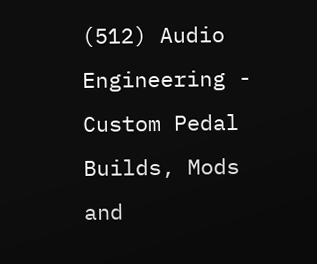(512) Audio Engineering - Custom Pedal Builds, Mods and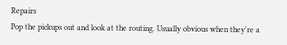Repairs
Pop the pickups out and look at the routing. Usually obvious when they're a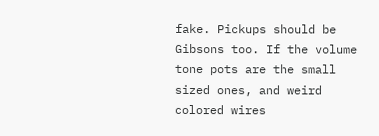fake. Pickups should be Gibsons too. If the volume tone pots are the small sized ones, and weird colored wires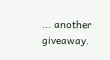... another giveaway.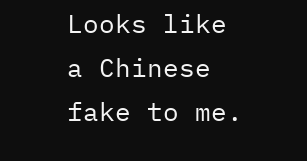Looks like a Chinese fake to me.